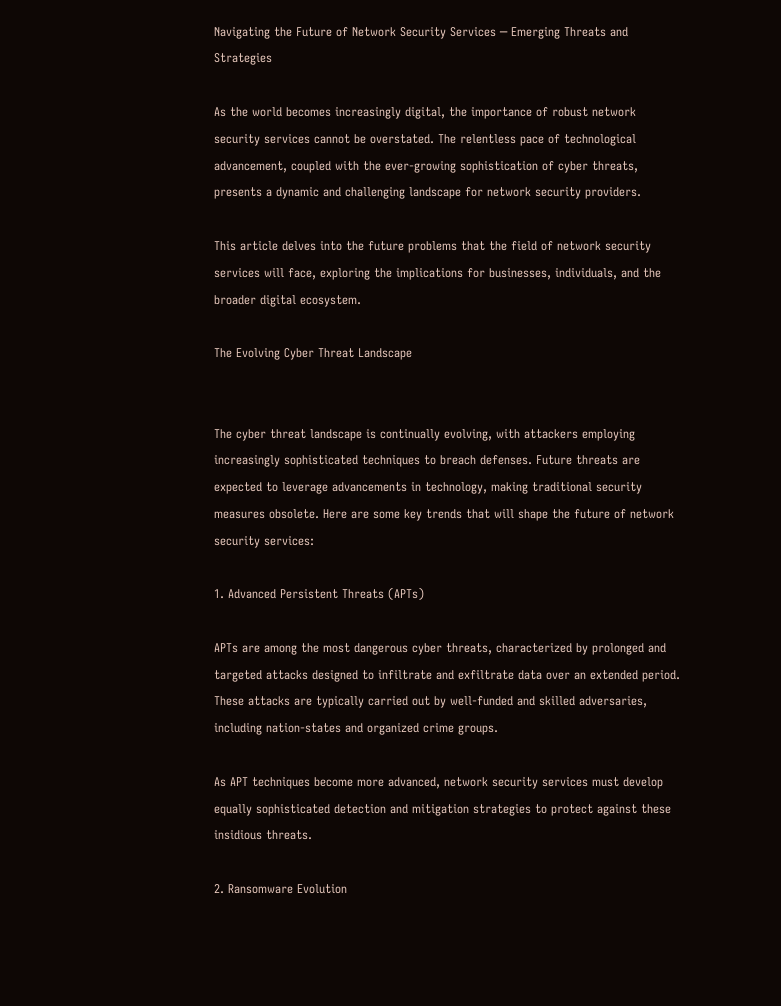Navigating the Future of Network Security Services ─ Emerging Threats and Strategies

As the world becomes increasingly digital, the importance of robust network security services cannot be overstated. The relentless pace of technological advancement, coupled with the ever-growing sophistication of cyber threats, presents a dynamic and challenging landscape for network security providers.

This article delves into the future problems that the field of network security services will face, exploring the implications for businesses, individuals, and the broader digital ecosystem.

The Evolving Cyber Threat Landscape


The cyber threat landscape is continually evolving, with attackers employing increasingly sophisticated techniques to breach defenses. Future threats are expected to leverage advancements in technology, making traditional security measures obsolete. Here are some key trends that will shape the future of network security services:

1. Advanced Persistent Threats (APTs)

APTs are among the most dangerous cyber threats, characterized by prolonged and targeted attacks designed to infiltrate and exfiltrate data over an extended period. These attacks are typically carried out by well-funded and skilled adversaries, including nation-states and organized crime groups.

As APT techniques become more advanced, network security services must develop equally sophisticated detection and mitigation strategies to protect against these insidious threats.

2. Ransomware Evolution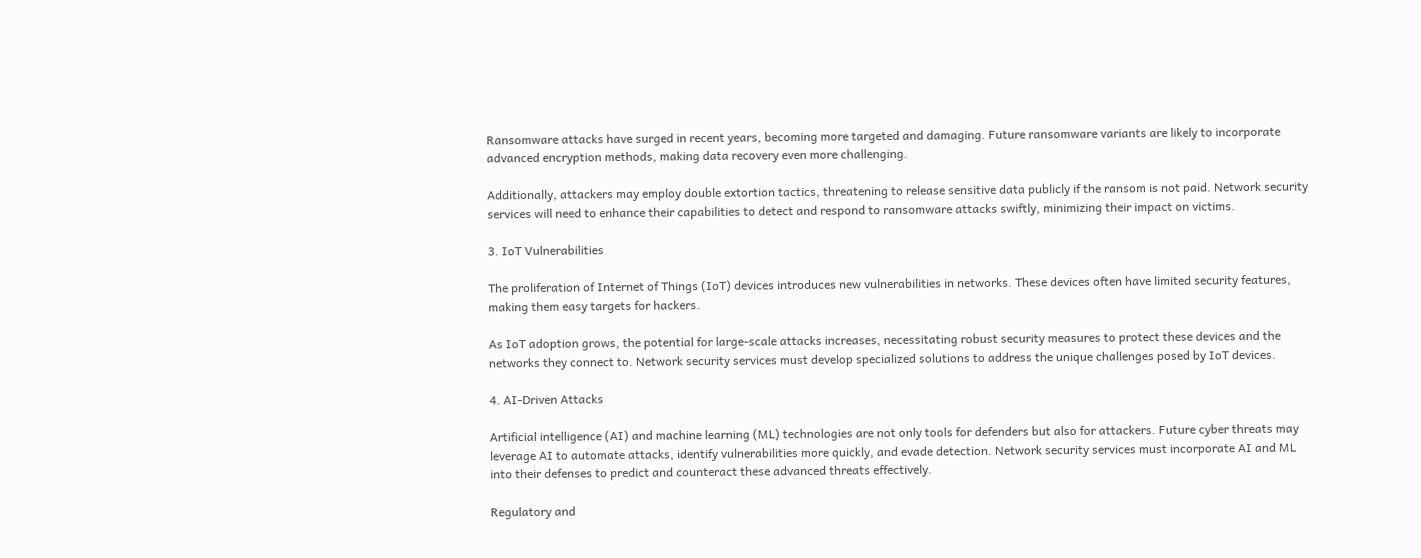Ransomware attacks have surged in recent years, becoming more targeted and damaging. Future ransomware variants are likely to incorporate advanced encryption methods, making data recovery even more challenging.

Additionally, attackers may employ double extortion tactics, threatening to release sensitive data publicly if the ransom is not paid. Network security services will need to enhance their capabilities to detect and respond to ransomware attacks swiftly, minimizing their impact on victims.

3. IoT Vulnerabilities

The proliferation of Internet of Things (IoT) devices introduces new vulnerabilities in networks. These devices often have limited security features, making them easy targets for hackers.

As IoT adoption grows, the potential for large-scale attacks increases, necessitating robust security measures to protect these devices and the networks they connect to. Network security services must develop specialized solutions to address the unique challenges posed by IoT devices.

4. AI-Driven Attacks

Artificial intelligence (AI) and machine learning (ML) technologies are not only tools for defenders but also for attackers. Future cyber threats may leverage AI to automate attacks, identify vulnerabilities more quickly, and evade detection. Network security services must incorporate AI and ML into their defenses to predict and counteract these advanced threats effectively.

Regulatory and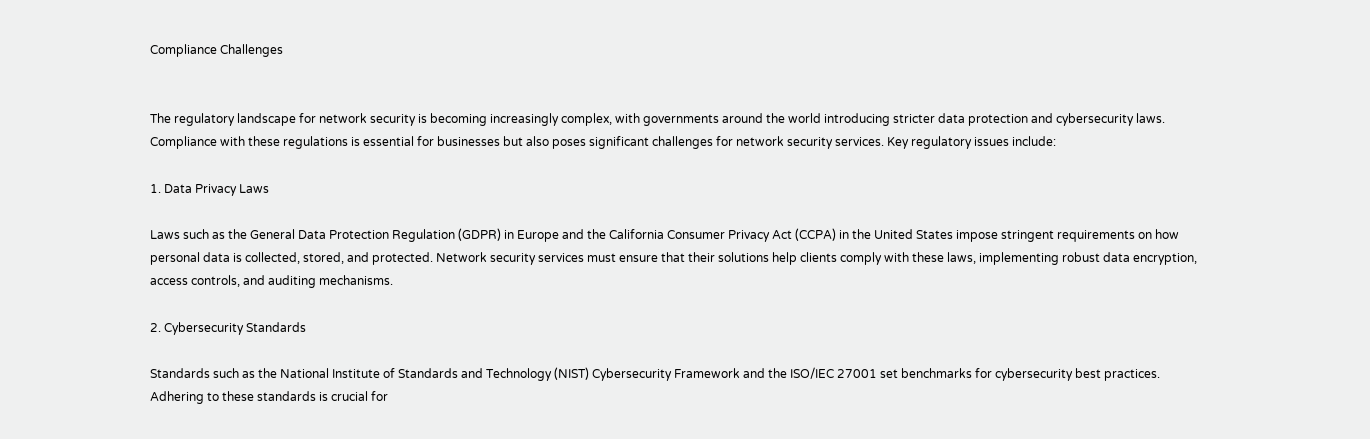Compliance Challenges


The regulatory landscape for network security is becoming increasingly complex, with governments around the world introducing stricter data protection and cybersecurity laws. Compliance with these regulations is essential for businesses but also poses significant challenges for network security services. Key regulatory issues include:

1. Data Privacy Laws

Laws such as the General Data Protection Regulation (GDPR) in Europe and the California Consumer Privacy Act (CCPA) in the United States impose stringent requirements on how personal data is collected, stored, and protected. Network security services must ensure that their solutions help clients comply with these laws, implementing robust data encryption, access controls, and auditing mechanisms.

2. Cybersecurity Standards

Standards such as the National Institute of Standards and Technology (NIST) Cybersecurity Framework and the ISO/IEC 27001 set benchmarks for cybersecurity best practices. Adhering to these standards is crucial for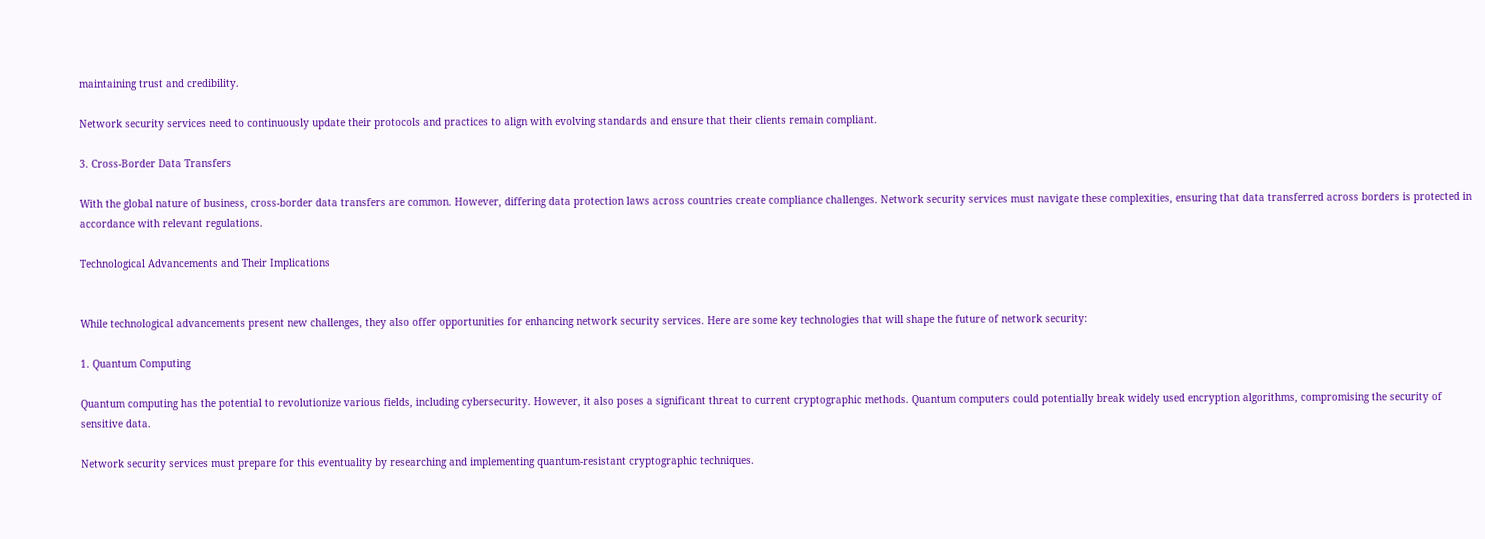maintaining trust and credibility.

Network security services need to continuously update their protocols and practices to align with evolving standards and ensure that their clients remain compliant.

3. Cross-Border Data Transfers

With the global nature of business, cross-border data transfers are common. However, differing data protection laws across countries create compliance challenges. Network security services must navigate these complexities, ensuring that data transferred across borders is protected in accordance with relevant regulations.

Technological Advancements and Their Implications


While technological advancements present new challenges, they also offer opportunities for enhancing network security services. Here are some key technologies that will shape the future of network security:

1. Quantum Computing

Quantum computing has the potential to revolutionize various fields, including cybersecurity. However, it also poses a significant threat to current cryptographic methods. Quantum computers could potentially break widely used encryption algorithms, compromising the security of sensitive data.

Network security services must prepare for this eventuality by researching and implementing quantum-resistant cryptographic techniques.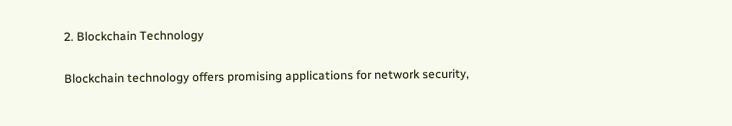2. Blockchain Technology

Blockchain technology offers promising applications for network security,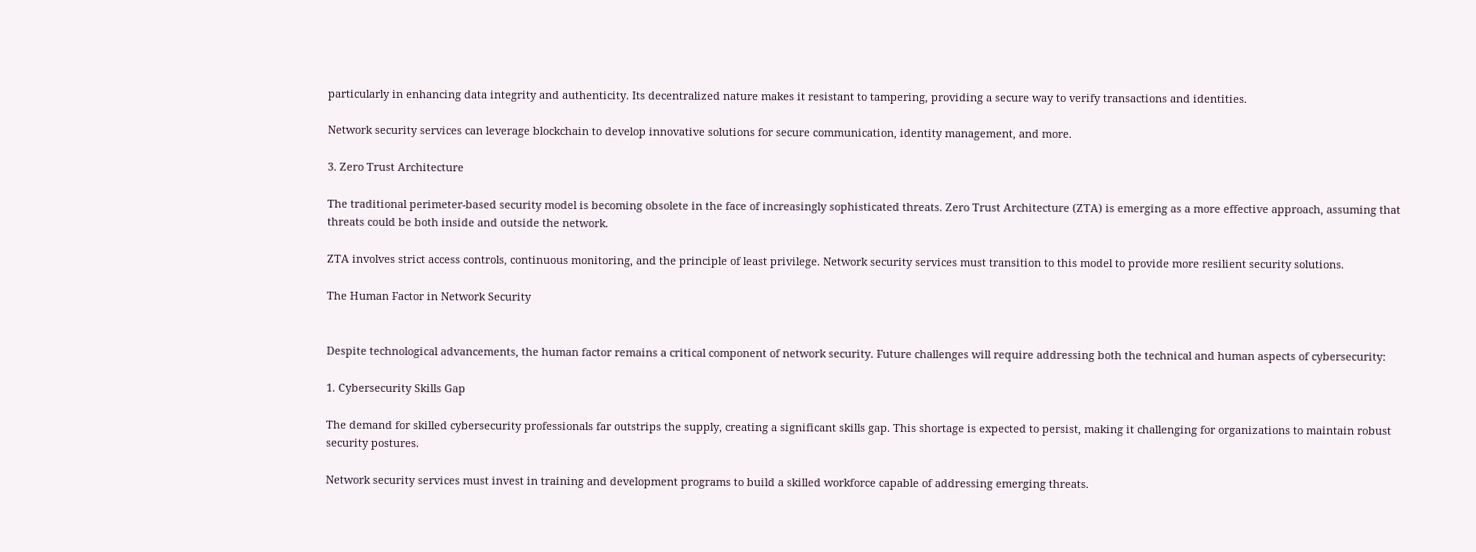particularly in enhancing data integrity and authenticity. Its decentralized nature makes it resistant to tampering, providing a secure way to verify transactions and identities.

Network security services can leverage blockchain to develop innovative solutions for secure communication, identity management, and more.

3. Zero Trust Architecture

The traditional perimeter-based security model is becoming obsolete in the face of increasingly sophisticated threats. Zero Trust Architecture (ZTA) is emerging as a more effective approach, assuming that threats could be both inside and outside the network.

ZTA involves strict access controls, continuous monitoring, and the principle of least privilege. Network security services must transition to this model to provide more resilient security solutions.

The Human Factor in Network Security


Despite technological advancements, the human factor remains a critical component of network security. Future challenges will require addressing both the technical and human aspects of cybersecurity:

1. Cybersecurity Skills Gap

The demand for skilled cybersecurity professionals far outstrips the supply, creating a significant skills gap. This shortage is expected to persist, making it challenging for organizations to maintain robust security postures.

Network security services must invest in training and development programs to build a skilled workforce capable of addressing emerging threats.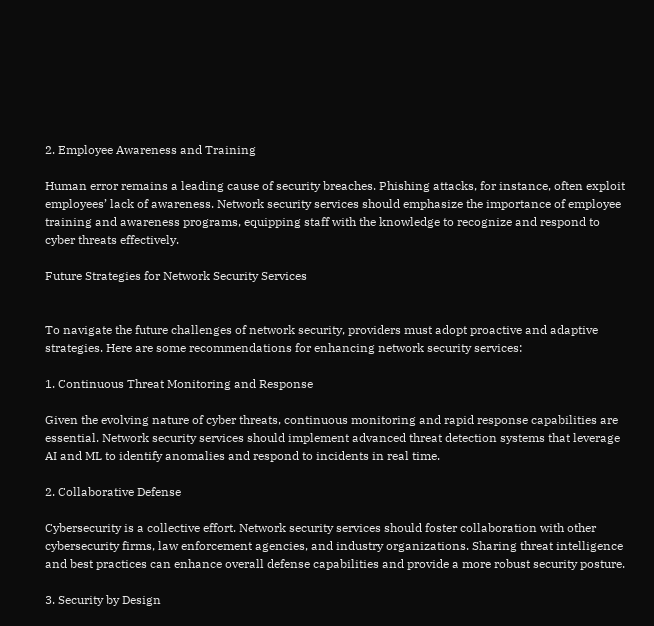2. Employee Awareness and Training

Human error remains a leading cause of security breaches. Phishing attacks, for instance, often exploit employees’ lack of awareness. Network security services should emphasize the importance of employee training and awareness programs, equipping staff with the knowledge to recognize and respond to cyber threats effectively.

Future Strategies for Network Security Services


To navigate the future challenges of network security, providers must adopt proactive and adaptive strategies. Here are some recommendations for enhancing network security services:

1. Continuous Threat Monitoring and Response

Given the evolving nature of cyber threats, continuous monitoring and rapid response capabilities are essential. Network security services should implement advanced threat detection systems that leverage AI and ML to identify anomalies and respond to incidents in real time.

2. Collaborative Defense

Cybersecurity is a collective effort. Network security services should foster collaboration with other cybersecurity firms, law enforcement agencies, and industry organizations. Sharing threat intelligence and best practices can enhance overall defense capabilities and provide a more robust security posture.

3. Security by Design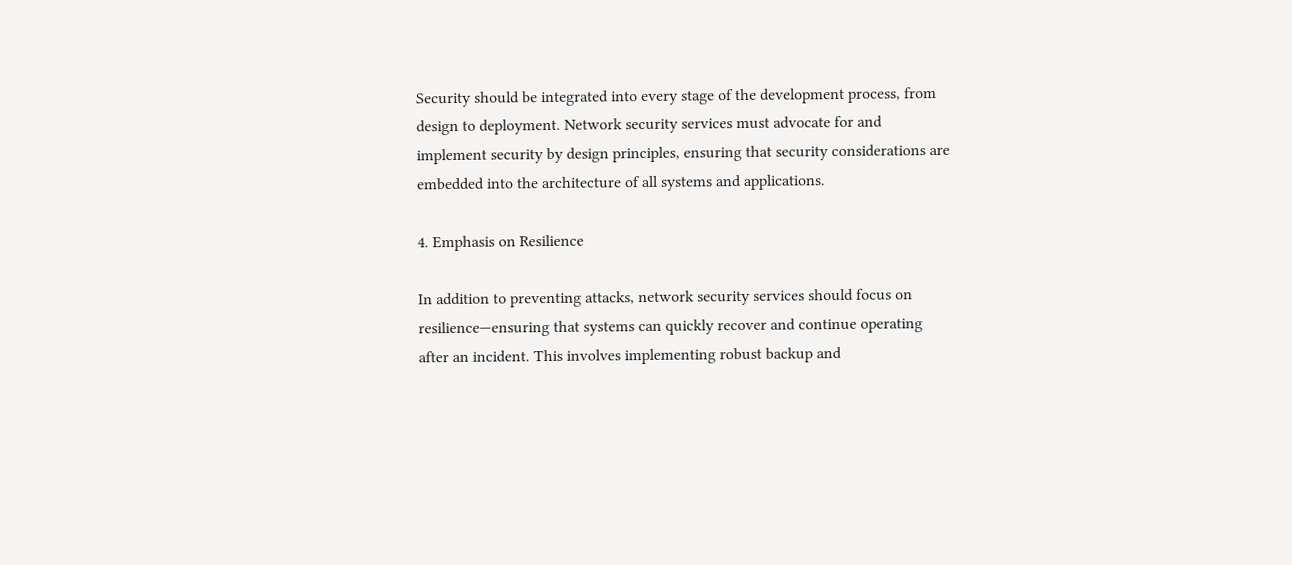Security should be integrated into every stage of the development process, from design to deployment. Network security services must advocate for and implement security by design principles, ensuring that security considerations are embedded into the architecture of all systems and applications.

4. Emphasis on Resilience

In addition to preventing attacks, network security services should focus on resilience—ensuring that systems can quickly recover and continue operating after an incident. This involves implementing robust backup and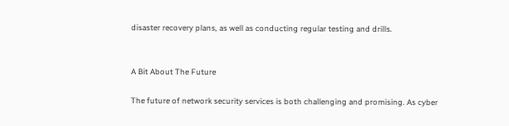disaster recovery plans, as well as conducting regular testing and drills.


A Bit About The Future

The future of network security services is both challenging and promising. As cyber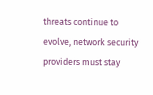threats continue to evolve, network security providers must stay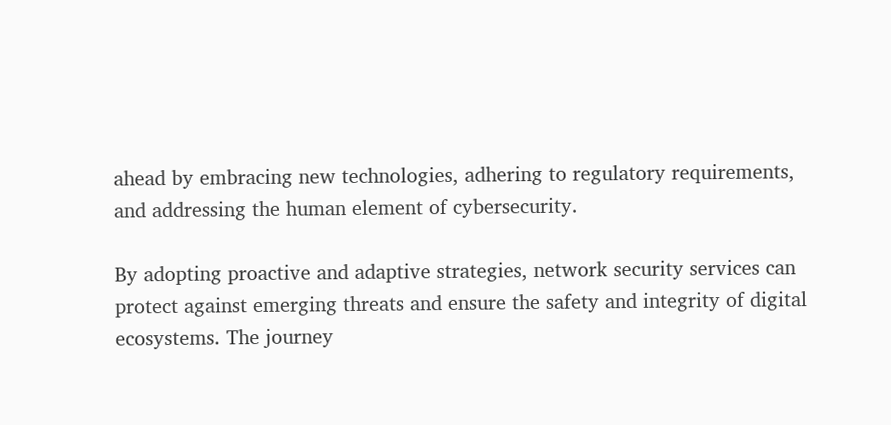ahead by embracing new technologies, adhering to regulatory requirements, and addressing the human element of cybersecurity.

By adopting proactive and adaptive strategies, network security services can protect against emerging threats and ensure the safety and integrity of digital ecosystems. The journey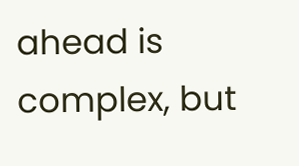ahead is complex, but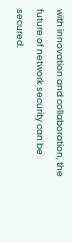with innovation and collaboration, the future of network security can be secured.